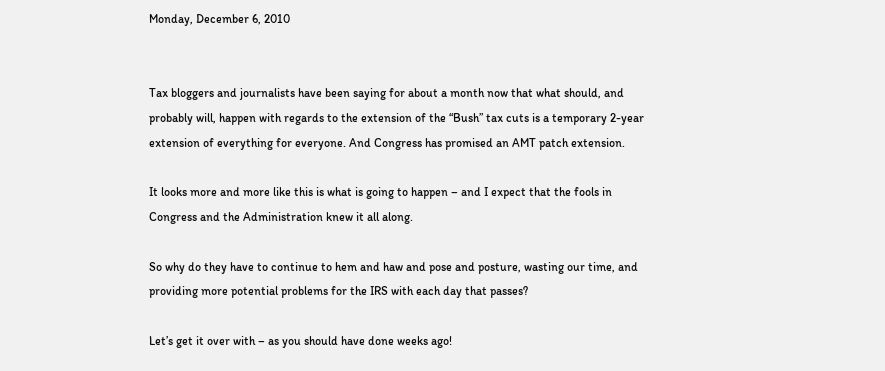Monday, December 6, 2010


Tax bloggers and journalists have been saying for about a month now that what should, and probably will, happen with regards to the extension of the “Bush” tax cuts is a temporary 2-year extension of everything for everyone. And Congress has promised an AMT patch extension.

It looks more and more like this is what is going to happen – and I expect that the fools in Congress and the Administration knew it all along.

So why do they have to continue to hem and haw and pose and posture, wasting our time, and providing more potential problems for the IRS with each day that passes?

Let’s get it over with – as you should have done weeks ago!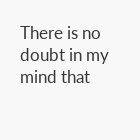There is no doubt in my mind that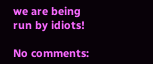we are being run by idiots!

No comments: